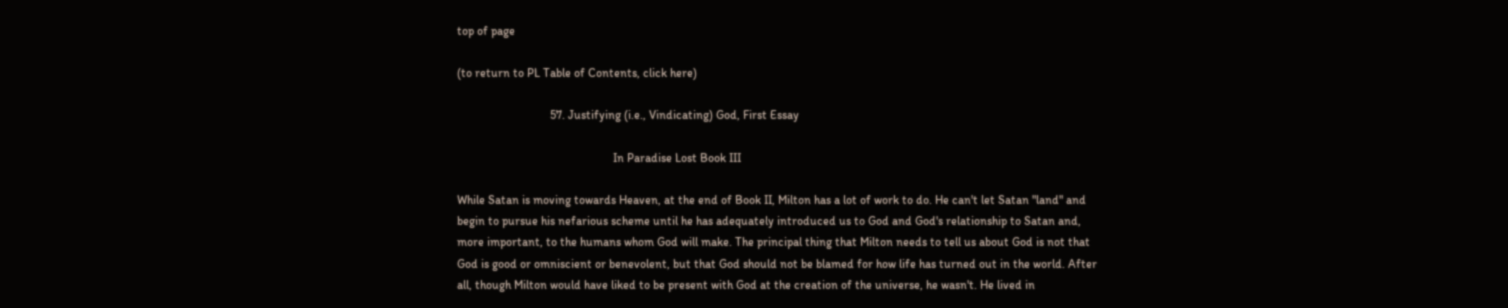top of page

(to return to PL Table of Contents, click here)

                               57. Justifying (i.e., Vindicating) God, First Essay

                                                    In Paradise Lost Book III

While Satan is moving towards Heaven, at the end of Book II, Milton has a lot of work to do. He can't let Satan "land" and begin to pursue his nefarious scheme until he has adequately introduced us to God and God's relationship to Satan and, more important, to the humans whom God will make. The principal thing that Milton needs to tell us about God is not that God is good or omniscient or benevolent, but that God should not be blamed for how life has turned out in the world. After all, though Milton would have liked to be present with God at the creation of the universe, he wasn't. He lived in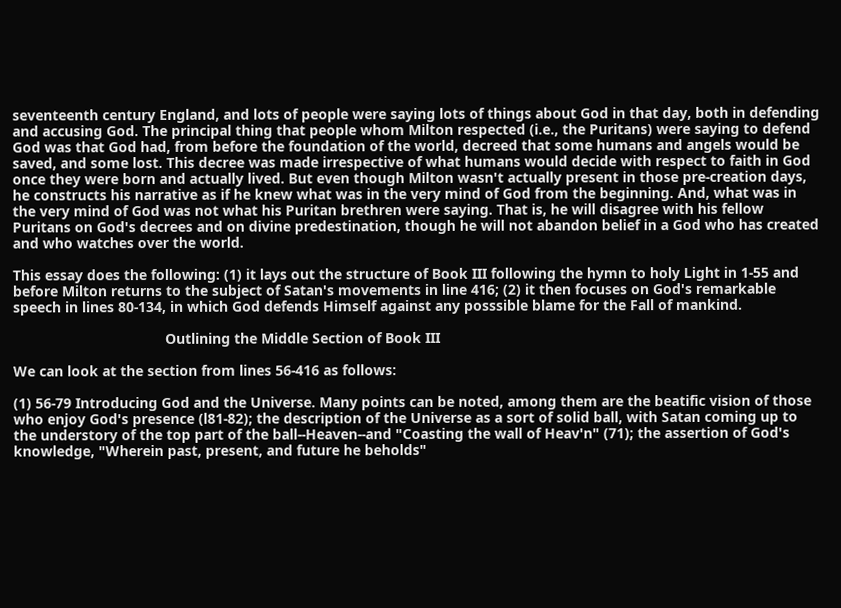seventeenth century England, and lots of people were saying lots of things about God in that day, both in defending and accusing God. The principal thing that people whom Milton respected (i.e., the Puritans) were saying to defend God was that God had, from before the foundation of the world, decreed that some humans and angels would be saved, and some lost. This decree was made irrespective of what humans would decide with respect to faith in God once they were born and actually lived. But even though Milton wasn't actually present in those pre-creation days, he constructs his narrative as if he knew what was in the very mind of God from the beginning. And, what was in the very mind of God was not what his Puritan brethren were saying. That is, he will disagree with his fellow Puritans on God's decrees and on divine predestination, though he will not abandon belief in a God who has created and who watches over the world.

This essay does the following: (1) it lays out the structure of Book III following the hymn to holy Light in 1-55 and before Milton returns to the subject of Satan's movements in line 416; (2) it then focuses on God's remarkable speech in lines 80-134, in which God defends Himself against any posssible blame for the Fall of mankind.

                                      Outlining the Middle Section of Book III

We can look at the section from lines 56-416 as follows:

(1) 56-79 Introducing God and the Universe. Many points can be noted, among them are the beatific vision of those who enjoy God's presence (l81-82); the description of the Universe as a sort of solid ball, with Satan coming up to the understory of the top part of the ball--Heaven--and "Coasting the wall of Heav'n" (71); the assertion of God's knowledge, "Wherein past, present, and future he beholds"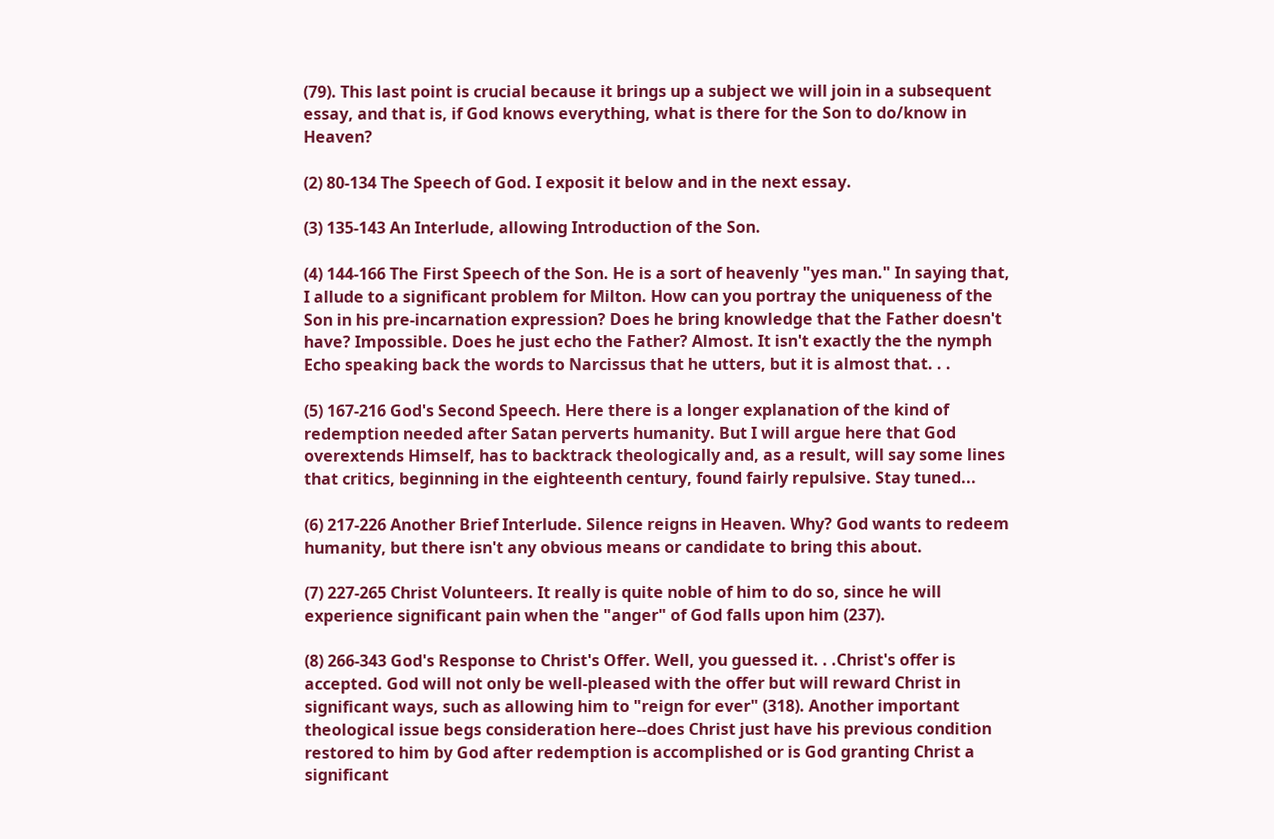(79). This last point is crucial because it brings up a subject we will join in a subsequent essay, and that is, if God knows everything, what is there for the Son to do/know in Heaven?

(2) 80-134 The Speech of God. I exposit it below and in the next essay.

(3) 135-143 An Interlude, allowing Introduction of the Son.

(4) 144-166 The First Speech of the Son. He is a sort of heavenly "yes man." In saying that, I allude to a significant problem for Milton. How can you portray the uniqueness of the Son in his pre-incarnation expression? Does he bring knowledge that the Father doesn't have? Impossible. Does he just echo the Father? Almost. It isn't exactly the the nymph Echo speaking back the words to Narcissus that he utters, but it is almost that. . .

(5) 167-216 God's Second Speech. Here there is a longer explanation of the kind of redemption needed after Satan perverts humanity. But I will argue here that God overextends Himself, has to backtrack theologically and, as a result, will say some lines that critics, beginning in the eighteenth century, found fairly repulsive. Stay tuned...

(6) 217-226 Another Brief Interlude. Silence reigns in Heaven. Why? God wants to redeem humanity, but there isn't any obvious means or candidate to bring this about.

(7) 227-265 Christ Volunteers. It really is quite noble of him to do so, since he will experience significant pain when the "anger" of God falls upon him (237).

(8) 266-343 God's Response to Christ's Offer. Well, you guessed it. . .Christ's offer is accepted. God will not only be well-pleased with the offer but will reward Christ in significant ways, such as allowing him to "reign for ever" (318). Another important theological issue begs consideration here--does Christ just have his previous condition restored to him by God after redemption is accomplished or is God granting Christ a significant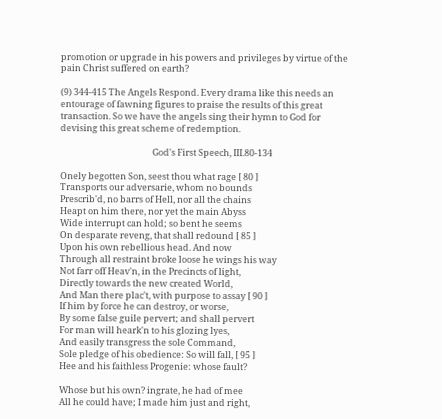promotion or upgrade in his powers and privileges by virtue of the pain Christ suffered on earth?

(9) 344-415 The Angels Respond. Every drama like this needs an entourage of fawning figures to praise the results of this great transaction. So we have the angels sing their hymn to God for devising this great scheme of redemption.

                                              God's First Speech, III.80-134

Onely begotten Son, seest thou what rage [ 80 ]
Transports our adversarie, whom no bounds
Prescrib'd, no barrs of Hell, nor all the chains
Heapt on him there, nor yet the main Abyss
Wide interrupt can hold; so bent he seems
On desparate reveng, that shall redound [ 85 ]
Upon his own rebellious head. And now
Through all restraint broke loose he wings his way
Not farr off Heav'n, in the Precincts of light,
Directly towards the new created World,
And Man there plac't, with purpose to assay [ 90 ]
If him by force he can destroy, or worse,
By some false guile pervert; and shall pervert
For man will heark'n to his glozing lyes,
And easily transgress the sole Command,
Sole pledge of his obedience: So will fall, [ 95 ]
Hee and his faithless Progenie: whose fault?

Whose but his own? ingrate, he had of mee
All he could have; I made him just and right,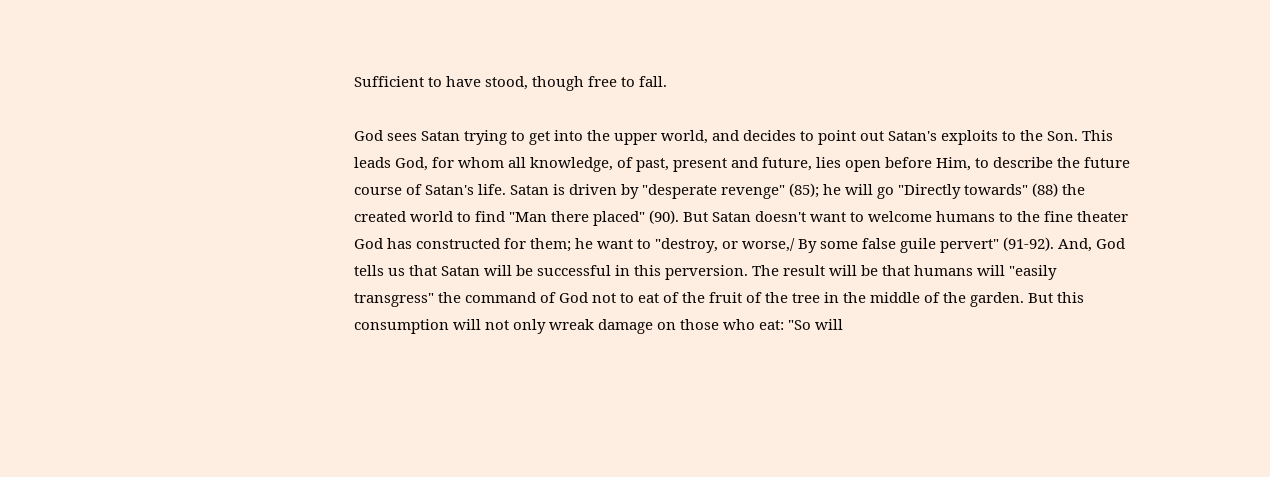Sufficient to have stood, though free to fall.

God sees Satan trying to get into the upper world, and decides to point out Satan's exploits to the Son. This leads God, for whom all knowledge, of past, present and future, lies open before Him, to describe the future course of Satan's life. Satan is driven by "desperate revenge" (85); he will go "Directly towards" (88) the created world to find "Man there placed" (90). But Satan doesn't want to welcome humans to the fine theater God has constructed for them; he want to "destroy, or worse,/ By some false guile pervert" (91-92). And, God tells us that Satan will be successful in this perversion. The result will be that humans will "easily transgress" the command of God not to eat of the fruit of the tree in the middle of the garden. But this consumption will not only wreak damage on those who eat: "So will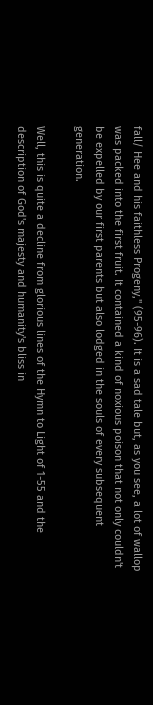fall/ Hee and his faithless Progeny," (95-96). It is a sad tale but, as you see, a lot of wallop was packed into the first fruit. It contained a kind of noxious poison that not only couldn't be expelled by our first parents but also lodged in the souls of every subsequent generation.

Well, this is quite a decline from glorious lines of the Hymn to Light of 1-55 and the description of God's majesty and humanity's bliss in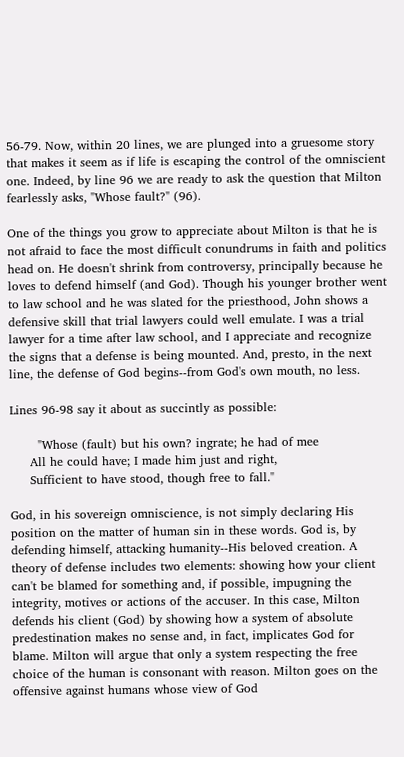56-79. Now, within 20 lines, we are plunged into a gruesome story that makes it seem as if life is escaping the control of the omniscient one. Indeed, by line 96 we are ready to ask the question that Milton fearlessly asks, "Whose fault?" (96).

One of the things you grow to appreciate about Milton is that he is not afraid to face the most difficult conundrums in faith and politics head on. He doesn't shrink from controversy, principally because he loves to defend himself (and God). Though his younger brother went to law school and he was slated for the priesthood, John shows a defensive skill that trial lawyers could well emulate. I was a trial lawyer for a time after law school, and I appreciate and recognize the signs that a defense is being mounted. And, presto, in the next line, the defense of God begins--from God's own mouth, no less.

Lines 96-98 say it about as succintly as possible:

       "Whose (fault) but his own? ingrate; he had of mee
     All he could have; I made him just and right,
     Sufficient to have stood, though free to fall."

God, in his sovereign omniscience, is not simply declaring His position on the matter of human sin in these words. God is, by defending himself, attacking humanity--His beloved creation. A theory of defense includes two elements: showing how your client can't be blamed for something and, if possible, impugning the integrity, motives or actions of the accuser. In this case, Milton defends his client (God) by showing how a system of absolute predestination makes no sense and, in fact, implicates God for blame. Milton will argue that only a system respecting the free choice of the human is consonant with reason. Milton goes on the offensive against humans whose view of God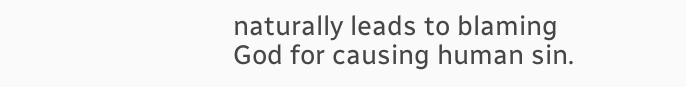naturally leads to blaming God for causing human sin.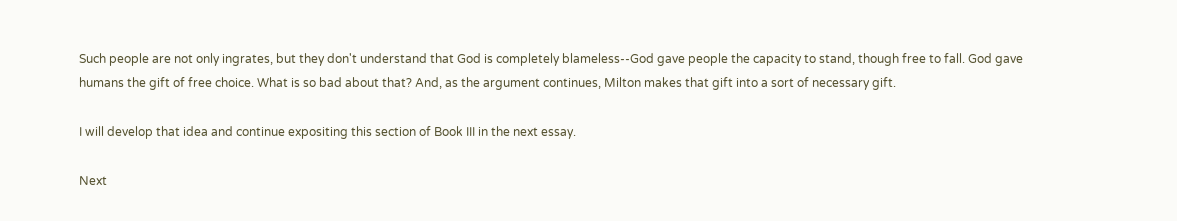Such people are not only ingrates, but they don't understand that God is completely blameless--God gave people the capacity to stand, though free to fall. God gave humans the gift of free choice. What is so bad about that? And, as the argument continues, Milton makes that gift into a sort of necessary gift.

I will develop that idea and continue expositing this section of Book III in the next essay.

Next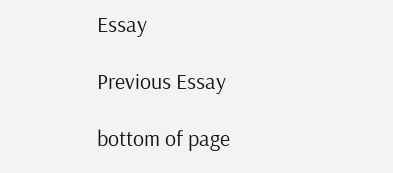Essay

Previous Essay

bottom of page